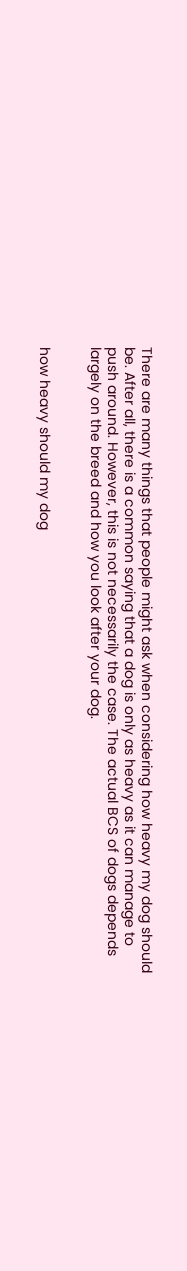There are many things that people might ask when considering how heavy my dog should be. After all, there is a common saying that a dog is only as heavy as it can manage to push around. However, this is not necessarily the case. The actual BCS of dogs depends largely on the breed and how you look after your dog.


how heavy should my dog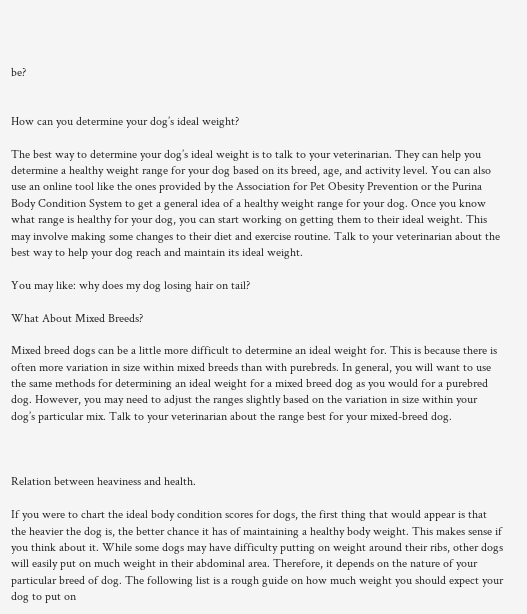be?


How can you determine your dog’s ideal weight?

The best way to determine your dog’s ideal weight is to talk to your veterinarian. They can help you determine a healthy weight range for your dog based on its breed, age, and activity level. You can also use an online tool like the ones provided by the Association for Pet Obesity Prevention or the Purina Body Condition System to get a general idea of a healthy weight range for your dog. Once you know what range is healthy for your dog, you can start working on getting them to their ideal weight. This may involve making some changes to their diet and exercise routine. Talk to your veterinarian about the best way to help your dog reach and maintain its ideal weight.

You may like: why does my dog losing hair on tail?

What About Mixed Breeds?

Mixed breed dogs can be a little more difficult to determine an ideal weight for. This is because there is often more variation in size within mixed breeds than with purebreds. In general, you will want to use the same methods for determining an ideal weight for a mixed breed dog as you would for a purebred dog. However, you may need to adjust the ranges slightly based on the variation in size within your dog’s particular mix. Talk to your veterinarian about the range best for your mixed-breed dog.



Relation between heaviness and health.

If you were to chart the ideal body condition scores for dogs, the first thing that would appear is that the heavier the dog is, the better chance it has of maintaining a healthy body weight. This makes sense if you think about it. While some dogs may have difficulty putting on weight around their ribs, other dogs will easily put on much weight in their abdominal area. Therefore, it depends on the nature of your particular breed of dog. The following list is a rough guide on how much weight you should expect your dog to put on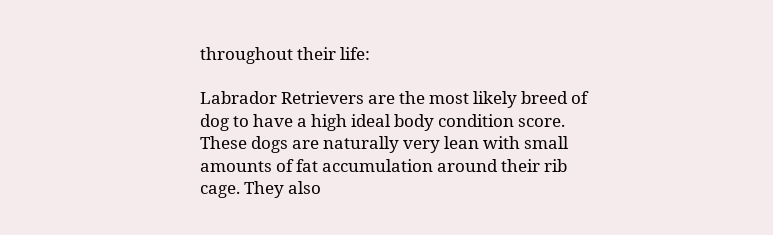throughout their life:

Labrador Retrievers are the most likely breed of dog to have a high ideal body condition score. These dogs are naturally very lean with small amounts of fat accumulation around their rib cage. They also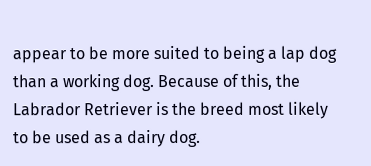appear to be more suited to being a lap dog than a working dog. Because of this, the Labrador Retriever is the breed most likely to be used as a dairy dog.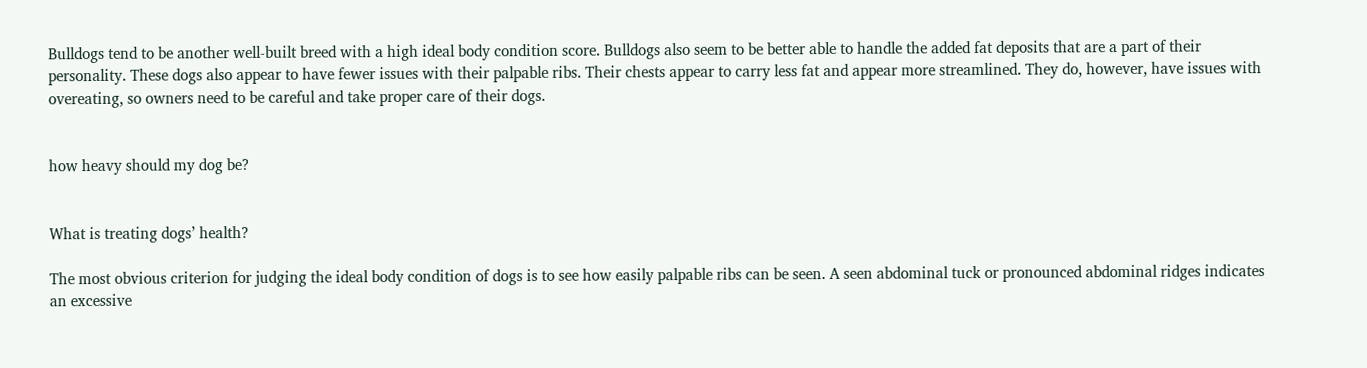Bulldogs tend to be another well-built breed with a high ideal body condition score. Bulldogs also seem to be better able to handle the added fat deposits that are a part of their personality. These dogs also appear to have fewer issues with their palpable ribs. Their chests appear to carry less fat and appear more streamlined. They do, however, have issues with overeating, so owners need to be careful and take proper care of their dogs.


how heavy should my dog be?


What is treating dogs’ health?

The most obvious criterion for judging the ideal body condition of dogs is to see how easily palpable ribs can be seen. A seen abdominal tuck or pronounced abdominal ridges indicates an excessive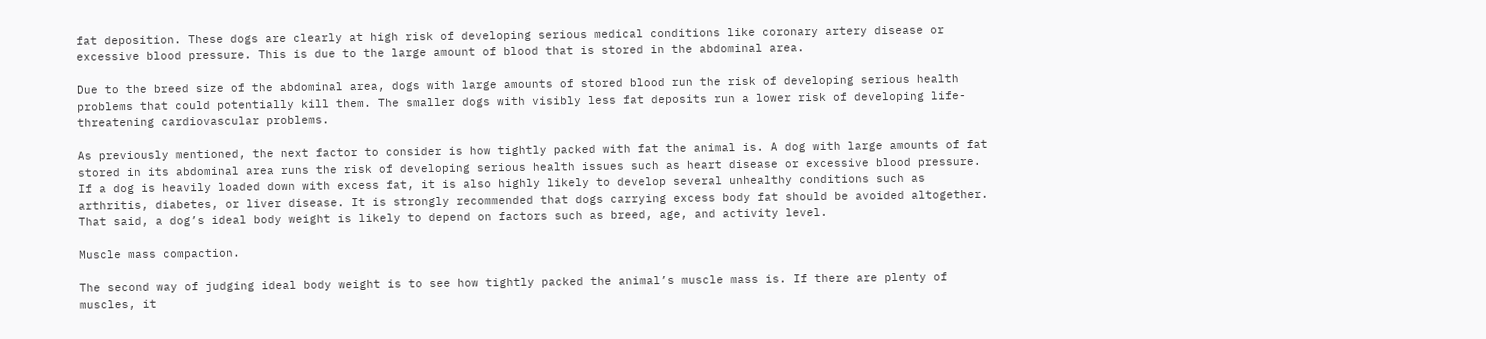fat deposition. These dogs are clearly at high risk of developing serious medical conditions like coronary artery disease or excessive blood pressure. This is due to the large amount of blood that is stored in the abdominal area.

Due to the breed size of the abdominal area, dogs with large amounts of stored blood run the risk of developing serious health problems that could potentially kill them. The smaller dogs with visibly less fat deposits run a lower risk of developing life-threatening cardiovascular problems.

As previously mentioned, the next factor to consider is how tightly packed with fat the animal is. A dog with large amounts of fat stored in its abdominal area runs the risk of developing serious health issues such as heart disease or excessive blood pressure. If a dog is heavily loaded down with excess fat, it is also highly likely to develop several unhealthy conditions such as arthritis, diabetes, or liver disease. It is strongly recommended that dogs carrying excess body fat should be avoided altogether. That said, a dog’s ideal body weight is likely to depend on factors such as breed, age, and activity level.

Muscle mass compaction.

The second way of judging ideal body weight is to see how tightly packed the animal’s muscle mass is. If there are plenty of muscles, it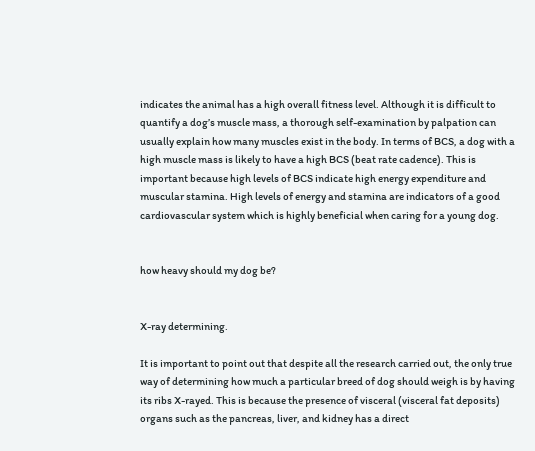indicates the animal has a high overall fitness level. Although it is difficult to quantify a dog’s muscle mass, a thorough self-examination by palpation can usually explain how many muscles exist in the body. In terms of BCS, a dog with a high muscle mass is likely to have a high BCS (beat rate cadence). This is important because high levels of BCS indicate high energy expenditure and muscular stamina. High levels of energy and stamina are indicators of a good cardiovascular system which is highly beneficial when caring for a young dog.


how heavy should my dog be?


X-ray determining.

It is important to point out that despite all the research carried out, the only true way of determining how much a particular breed of dog should weigh is by having its ribs X-rayed. This is because the presence of visceral (visceral fat deposits) organs such as the pancreas, liver, and kidney has a direct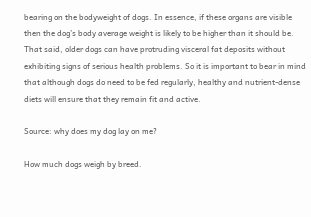bearing on the bodyweight of dogs. In essence, if these organs are visible then the dog’s body average weight is likely to be higher than it should be. That said, older dogs can have protruding visceral fat deposits without exhibiting signs of serious health problems. So it is important to bear in mind that although dogs do need to be fed regularly, healthy and nutrient-dense diets will ensure that they remain fit and active.

Source: why does my dog lay on me?

How much dogs weigh by breed.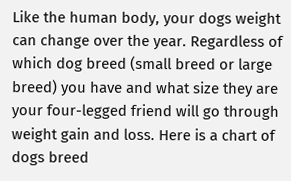Like the human body, your dogs weight can change over the year. Regardless of which dog breed (small breed or large breed) you have and what size they are your four-legged friend will go through weight gain and loss. Here is a chart of dogs breed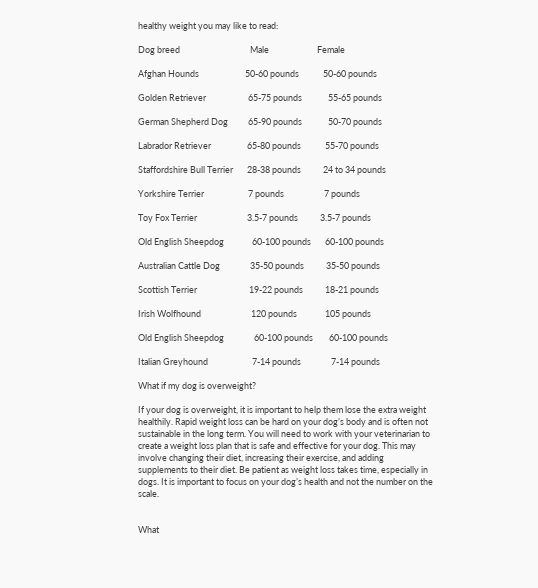healthy weight you may like to read:

Dog breed                                   Male                        Female

Afghan Hounds                       50-60 pounds            50-60 pounds

Golden Retriever                     65-75 pounds             55-65 pounds

German Shepherd Dog          65-90 pounds             50-70 pounds

Labrador Retriever                  65-80 pounds            55-70 pounds

Staffordshire Bull Terrier       28-38 pounds           24 to 34 pounds

Yorkshire Terrier                      7 pounds                    7 pounds

Toy Fox Terrier                         3.5-7 pounds           3.5-7 pounds

Old English Sheepdog              60-100 pounds       60-100 pounds

Australian Cattle Dog               35-50 pounds           35-50 pounds

Scottish Terrier                          19-22 pounds           18-21 pounds

Irish Wolfhound                         120 pounds              105 pounds

Old English Sheepdog               60-100 pounds        60-100 pounds

Italian Greyhound                      7-14 pounds               7-14 pounds

What if my dog is overweight?

If your dog is overweight, it is important to help them lose the extra weight healthily. Rapid weight loss can be hard on your dog’s body and is often not sustainable in the long term. You will need to work with your veterinarian to create a weight loss plan that is safe and effective for your dog. This may involve changing their diet, increasing their exercise, and adding supplements to their diet. Be patient as weight loss takes time, especially in dogs. It is important to focus on your dog’s health and not the number on the scale.


What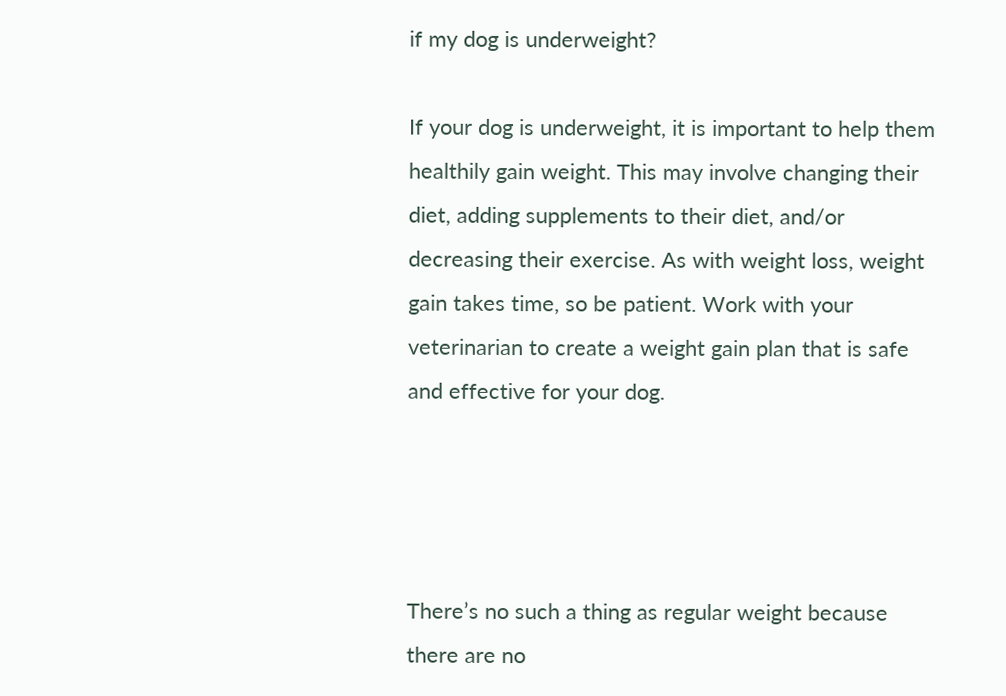if my dog is underweight?

If your dog is underweight, it is important to help them healthily gain weight. This may involve changing their diet, adding supplements to their diet, and/or decreasing their exercise. As with weight loss, weight gain takes time, so be patient. Work with your veterinarian to create a weight gain plan that is safe and effective for your dog.




There’s no such a thing as regular weight because there are no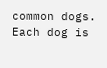common dogs. Each dog is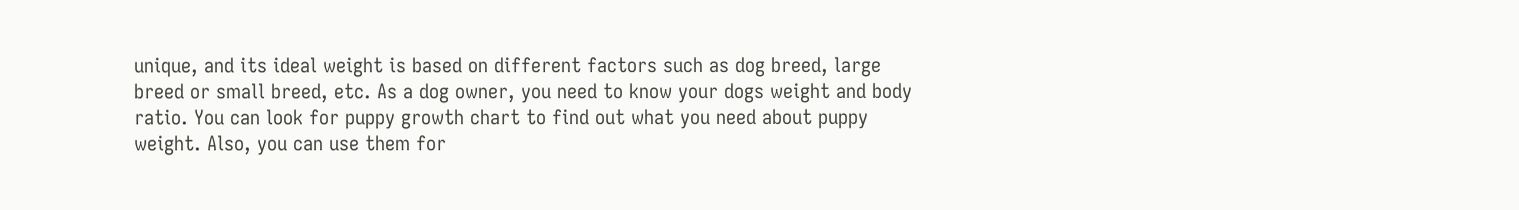unique, and its ideal weight is based on different factors such as dog breed, large breed or small breed, etc. As a dog owner, you need to know your dogs weight and body ratio. You can look for puppy growth chart to find out what you need about puppy weight. Also, you can use them for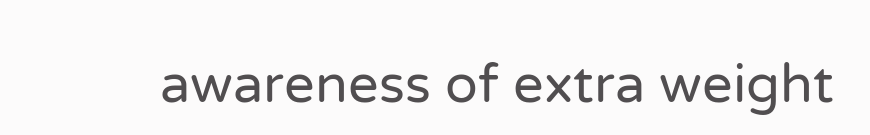awareness of extra weight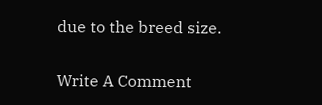due to the breed size.

Write A Comment